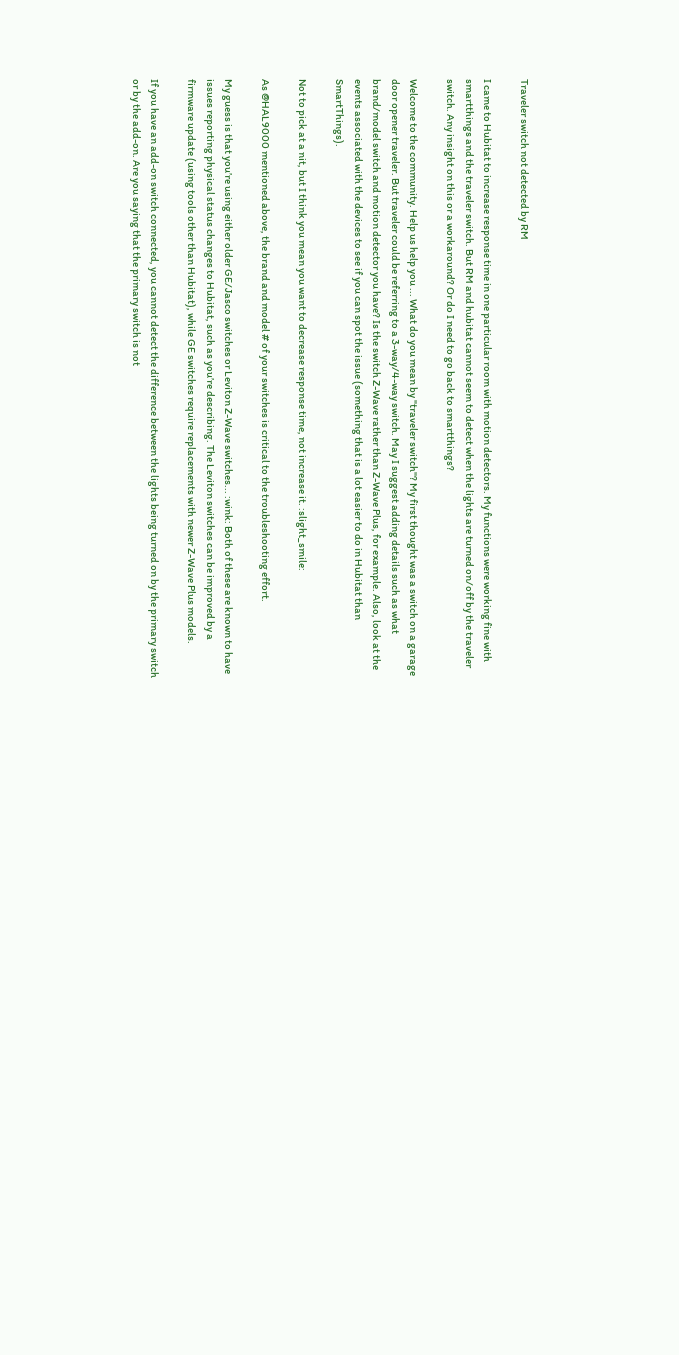Traveler switch not detected by RM

I came to Hubitat to increase response time in one particular room with motion detectors. My functions were working fine with smartthings and the traveler switch. But RM and hubitat cannot seem to detect when the lights are turned on/off by the traveler switch. Any insight on this or a workaround? Or do I need to go back to smartthings?

Welcome to the community. Help us help you ... What do you mean by "traveler switch"? My first thought was a switch on a garage door opener traveler. But traveler could be referring to a 3-way/4-way switch. May I suggest adding details such as what brand/model switch and motion detector you have? Is the switch Z-Wave rather than Z-Wave Plus, for example. Also, look at the events associated with the devices to see if you can spot the issue (something that is a lot easier to do in Hubitat than SmartThings).

Not to pick at a nit, but I think you mean you want to decrease response time, not increase it. :slight_smile:

As @HAL9000 mentioned above, the brand and model # of your switches is critical to the troubleshooting effort.

My guess is that you’re using either older GE/Jasco switches or Leviton Z-Wave switches... :wink: Both of these are known to have issues reporting physical status changes to Hubitat, such as you’re describing. The Leviton switches can be improved by a firmware update (using tools other than Hubitat), while GE switches require replacements with newer Z-Wave Plus models.

If you have an add-on switch connected, you cannot detect the difference between the lights being turned on by the primary switch or by the add-on. Are you saying that the primary switch is not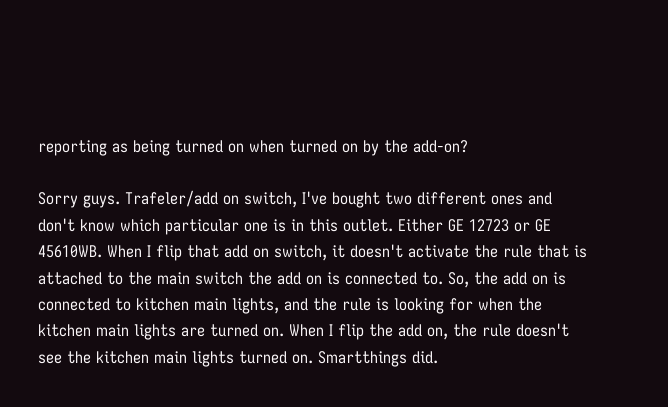reporting as being turned on when turned on by the add-on?

Sorry guys. Trafeler/add on switch, I've bought two different ones and don't know which particular one is in this outlet. Either GE 12723 or GE 45610WB. When I flip that add on switch, it doesn't activate the rule that is attached to the main switch the add on is connected to. So, the add on is connected to kitchen main lights, and the rule is looking for when the kitchen main lights are turned on. When I flip the add on, the rule doesn't see the kitchen main lights turned on. Smartthings did.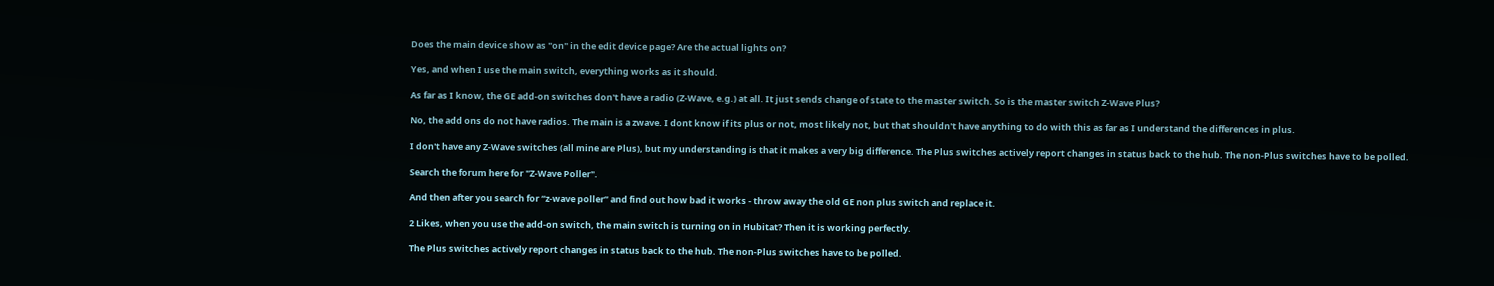Does the main device show as "on" in the edit device page? Are the actual lights on?

Yes, and when I use the main switch, everything works as it should.

As far as I know, the GE add-on switches don't have a radio (Z-Wave, e.g.) at all. It just sends change of state to the master switch. So is the master switch Z-Wave Plus?

No, the add ons do not have radios. The main is a zwave. I dont know if its plus or not, most likely not, but that shouldn't have anything to do with this as far as I understand the differences in plus.

I don't have any Z-Wave switches (all mine are Plus), but my understanding is that it makes a very big difference. The Plus switches actively report changes in status back to the hub. The non-Plus switches have to be polled.

Search the forum here for "Z-Wave Poller".

And then after you search for “z-wave poller” and find out how bad it works - throw away the old GE non plus switch and replace it.

2 Likes, when you use the add-on switch, the main switch is turning on in Hubitat? Then it is working perfectly.

The Plus switches actively report changes in status back to the hub. The non-Plus switches have to be polled.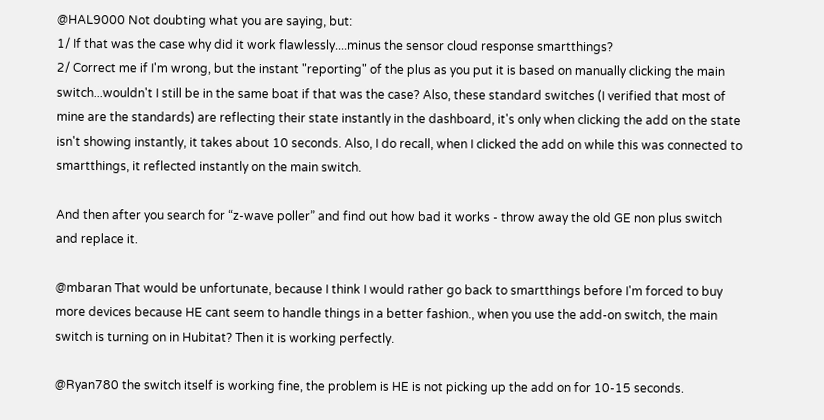@HAL9000 Not doubting what you are saying, but:
1/ If that was the case why did it work flawlessly....minus the sensor cloud response smartthings?
2/ Correct me if I'm wrong, but the instant "reporting" of the plus as you put it is based on manually clicking the main switch...wouldn't I still be in the same boat if that was the case? Also, these standard switches (I verified that most of mine are the standards) are reflecting their state instantly in the dashboard, it's only when clicking the add on the state isn't showing instantly, it takes about 10 seconds. Also, I do recall, when I clicked the add on while this was connected to smartthings, it reflected instantly on the main switch.

And then after you search for “z-wave poller” and find out how bad it works - throw away the old GE non plus switch and replace it.

@mbaran That would be unfortunate, because I think I would rather go back to smartthings before I'm forced to buy more devices because HE cant seem to handle things in a better fashion., when you use the add-on switch, the main switch is turning on in Hubitat? Then it is working perfectly.

@Ryan780 the switch itself is working fine, the problem is HE is not picking up the add on for 10-15 seconds.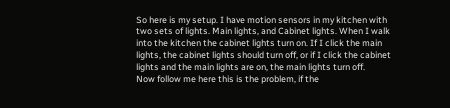So here is my setup. I have motion sensors in my kitchen with two sets of lights. Main lights, and Cabinet lights. When I walk into the kitchen the cabinet lights turn on. If I click the main lights, the cabinet lights should turn off, or if I click the cabinet lights and the main lights are on, the main lights turn off.
Now follow me here this is the problem, if the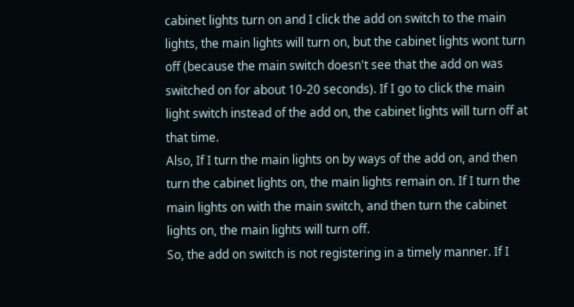cabinet lights turn on and I click the add on switch to the main lights, the main lights will turn on, but the cabinet lights wont turn off (because the main switch doesn't see that the add on was switched on for about 10-20 seconds). If I go to click the main light switch instead of the add on, the cabinet lights will turn off at that time.
Also, If I turn the main lights on by ways of the add on, and then turn the cabinet lights on, the main lights remain on. If I turn the main lights on with the main switch, and then turn the cabinet lights on, the main lights will turn off.
So, the add on switch is not registering in a timely manner. If I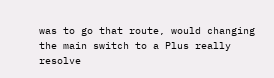was to go that route, would changing the main switch to a Plus really resolve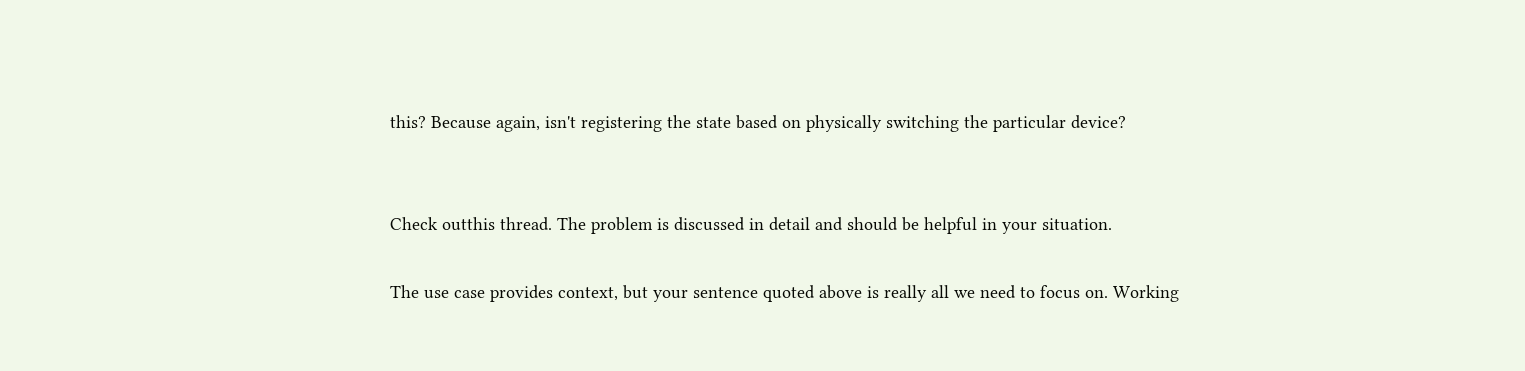this? Because again, isn't registering the state based on physically switching the particular device?


Check outthis thread. The problem is discussed in detail and should be helpful in your situation.

The use case provides context, but your sentence quoted above is really all we need to focus on. Working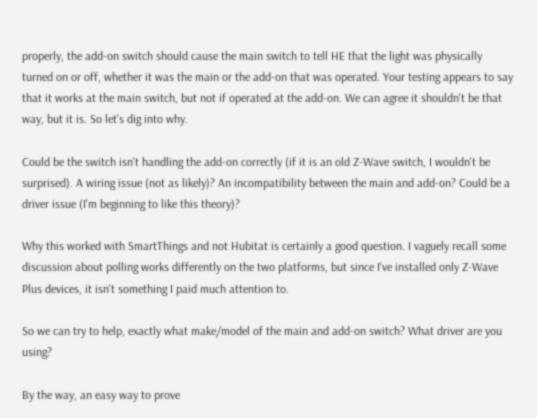properly, the add-on switch should cause the main switch to tell HE that the light was physically turned on or off, whether it was the main or the add-on that was operated. Your testing appears to say that it works at the main switch, but not if operated at the add-on. We can agree it shouldn't be that way, but it is. So let's dig into why.

Could be the switch isn't handling the add-on correctly (if it is an old Z-Wave switch, I wouldn't be surprised). A wiring issue (not as likely)? An incompatibility between the main and add-on? Could be a driver issue (I'm beginning to like this theory)?

Why this worked with SmartThings and not Hubitat is certainly a good question. I vaguely recall some discussion about polling works differently on the two platforms, but since I've installed only Z-Wave Plus devices, it isn't something I paid much attention to.

So we can try to help, exactly what make/model of the main and add-on switch? What driver are you using?

By the way, an easy way to prove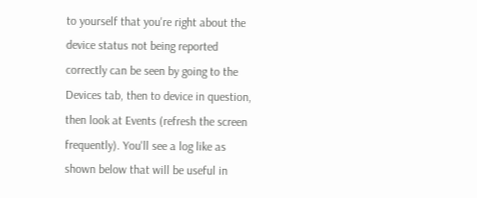to yourself that you're right about the device status not being reported correctly can be seen by going to the Devices tab, then to device in question, then look at Events (refresh the screen frequently). You'll see a log like as shown below that will be useful in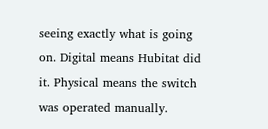seeing exactly what is going on. Digital means Hubitat did it. Physical means the switch was operated manually.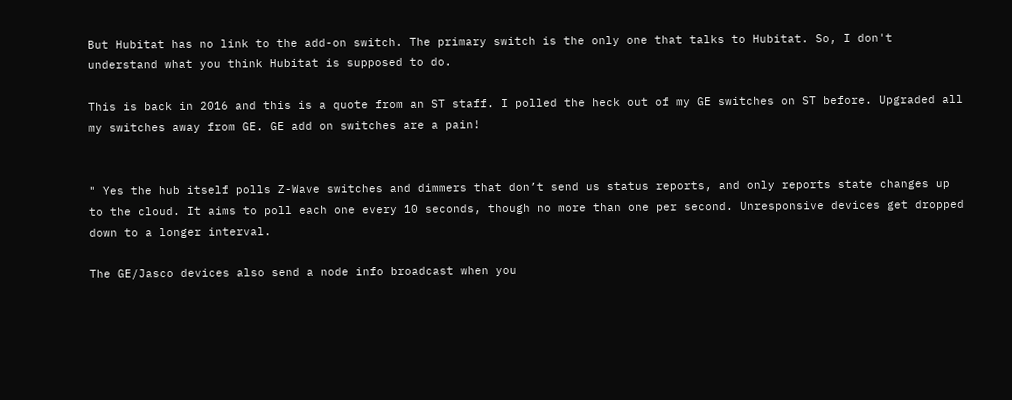But Hubitat has no link to the add-on switch. The primary switch is the only one that talks to Hubitat. So, I don't understand what you think Hubitat is supposed to do.

This is back in 2016 and this is a quote from an ST staff. I polled the heck out of my GE switches on ST before. Upgraded all my switches away from GE. GE add on switches are a pain!


" Yes the hub itself polls Z-Wave switches and dimmers that don’t send us status reports, and only reports state changes up to the cloud. It aims to poll each one every 10 seconds, though no more than one per second. Unresponsive devices get dropped down to a longer interval.

The GE/Jasco devices also send a node info broadcast when you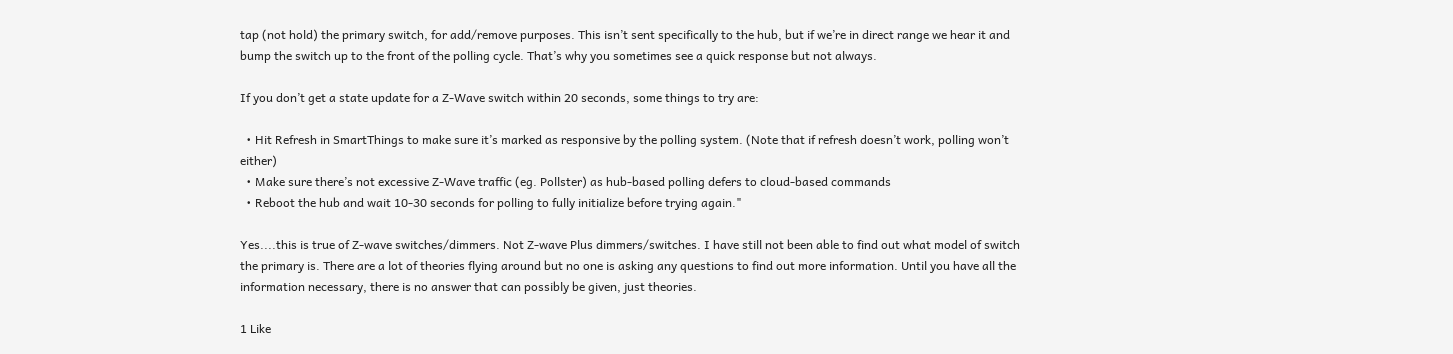tap (not hold) the primary switch, for add/remove purposes. This isn’t sent specifically to the hub, but if we’re in direct range we hear it and bump the switch up to the front of the polling cycle. That’s why you sometimes see a quick response but not always.

If you don’t get a state update for a Z-Wave switch within 20 seconds, some things to try are:

  • Hit Refresh in SmartThings to make sure it’s marked as responsive by the polling system. (Note that if refresh doesn’t work, polling won’t either)
  • Make sure there’s not excessive Z-Wave traffic (eg. Pollster) as hub-based polling defers to cloud-based commands
  • Reboot the hub and wait 10-30 seconds for polling to fully initialize before trying again."

Yes....this is true of Z-wave switches/dimmers. Not Z-wave Plus dimmers/switches. I have still not been able to find out what model of switch the primary is. There are a lot of theories flying around but no one is asking any questions to find out more information. Until you have all the information necessary, there is no answer that can possibly be given, just theories.

1 Like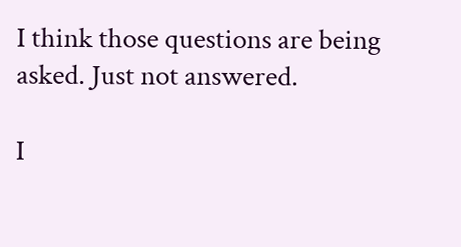I think those questions are being asked. Just not answered.

I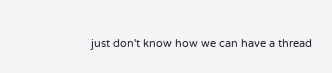just don't know how we can have a thread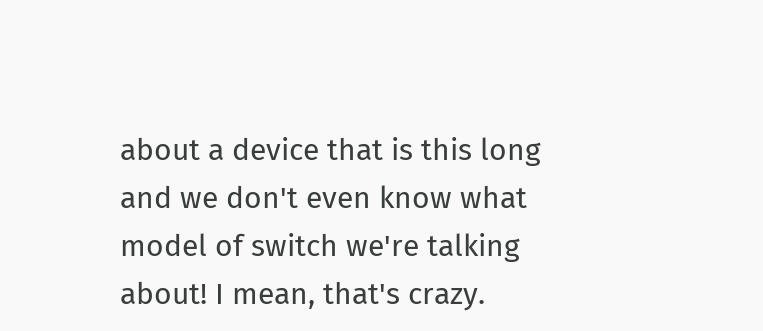about a device that is this long and we don't even know what model of switch we're talking about! I mean, that's crazy.